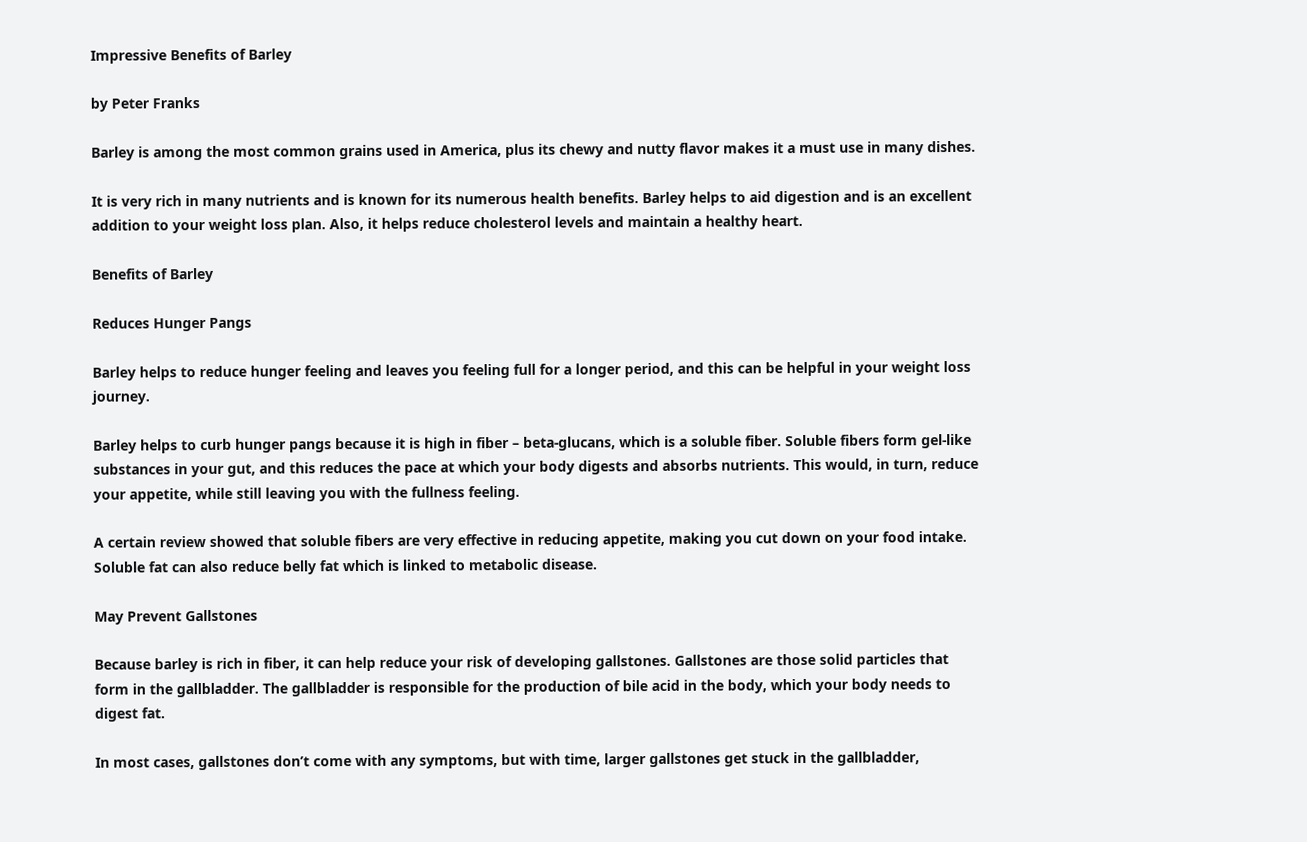Impressive Benefits of Barley

by Peter Franks

Barley is among the most common grains used in America, plus its chewy and nutty flavor makes it a must use in many dishes.

It is very rich in many nutrients and is known for its numerous health benefits. Barley helps to aid digestion and is an excellent addition to your weight loss plan. Also, it helps reduce cholesterol levels and maintain a healthy heart.

Benefits of Barley

Reduces Hunger Pangs

Barley helps to reduce hunger feeling and leaves you feeling full for a longer period, and this can be helpful in your weight loss journey.

Barley helps to curb hunger pangs because it is high in fiber – beta-glucans, which is a soluble fiber. Soluble fibers form gel-like substances in your gut, and this reduces the pace at which your body digests and absorbs nutrients. This would, in turn, reduce your appetite, while still leaving you with the fullness feeling.

A certain review showed that soluble fibers are very effective in reducing appetite, making you cut down on your food intake. Soluble fat can also reduce belly fat which is linked to metabolic disease.

May Prevent Gallstones

Because barley is rich in fiber, it can help reduce your risk of developing gallstones. Gallstones are those solid particles that form in the gallbladder. The gallbladder is responsible for the production of bile acid in the body, which your body needs to digest fat.

In most cases, gallstones don’t come with any symptoms, but with time, larger gallstones get stuck in the gallbladder,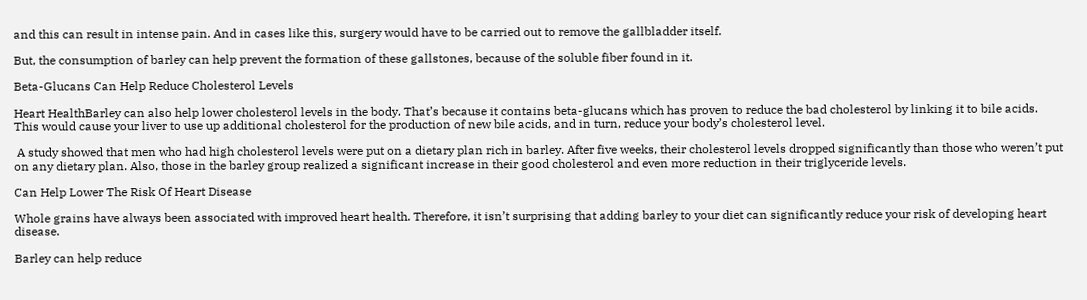and this can result in intense pain. And in cases like this, surgery would have to be carried out to remove the gallbladder itself.

But, the consumption of barley can help prevent the formation of these gallstones, because of the soluble fiber found in it.

Beta-Glucans Can Help Reduce Cholesterol Levels

Heart HealthBarley can also help lower cholesterol levels in the body. That’s because it contains beta-glucans which has proven to reduce the bad cholesterol by linking it to bile acids. This would cause your liver to use up additional cholesterol for the production of new bile acids, and in turn, reduce your body’s cholesterol level.

 A study showed that men who had high cholesterol levels were put on a dietary plan rich in barley. After five weeks, their cholesterol levels dropped significantly than those who weren’t put on any dietary plan. Also, those in the barley group realized a significant increase in their good cholesterol and even more reduction in their triglyceride levels.

Can Help Lower The Risk Of Heart Disease

Whole grains have always been associated with improved heart health. Therefore, it isn’t surprising that adding barley to your diet can significantly reduce your risk of developing heart disease.

Barley can help reduce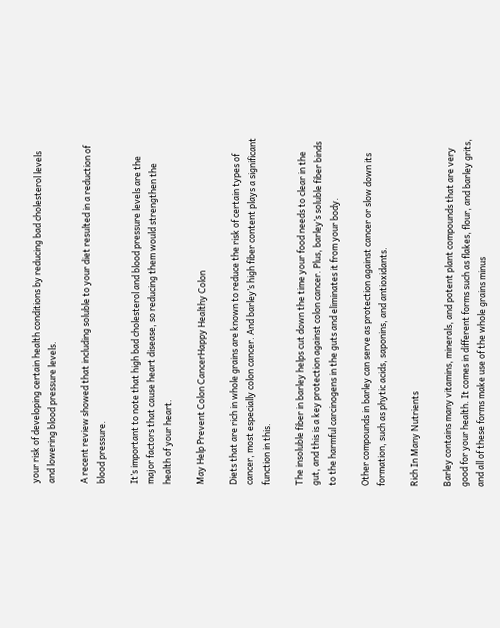your risk of developing certain health conditions by reducing bad cholesterol levels and lowering blood pressure levels.

A recent review showed that including soluble to your diet resulted in a reduction of blood pressure.

It’s important to note that high bad cholesterol and blood pressure levels are the major factors that cause heart disease, so reducing them would strengthen the health of your heart.

May Help Prevent Colon CancerHappy Healthy Colon

Diets that are rich in whole grains are known to reduce the risk of certain types of cancer, most especially colon cancer. And barley’s high fiber content plays a significant function in this.

The insoluble fiber in barley helps cut down the time your food needs to clear in the gut, and this is a key protection against colon cancer. Plus, barley’s soluble fiber binds to the harmful carcinogens in the guts and eliminates it from your body.

Other compounds in barley can serve as protection against cancer or slow down its formation, such as phytic acids, saponins, and antioxidants.

Rich In Many Nutrients

Barley contains many vitamins, minerals, and potent plant compounds that are very good for your health. It comes in different forms such as flakes, flour, and barley grits, and all of these forms make use of the whole grains minus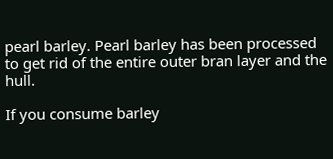pearl barley. Pearl barley has been processed to get rid of the entire outer bran layer and the hull.

If you consume barley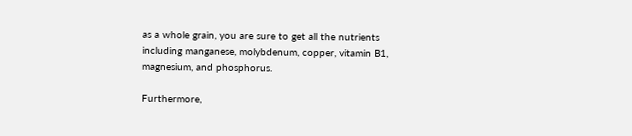as a whole grain, you are sure to get all the nutrients including manganese, molybdenum, copper, vitamin B1, magnesium, and phosphorus.

Furthermore,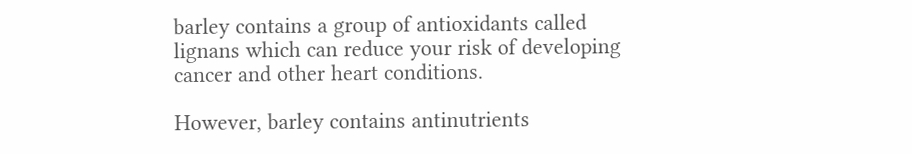barley contains a group of antioxidants called lignans which can reduce your risk of developing cancer and other heart conditions.

However, barley contains antinutrients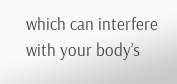which can interfere with your body’s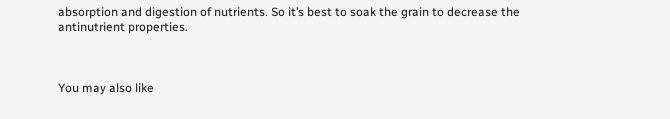absorption and digestion of nutrients. So it’s best to soak the grain to decrease the antinutrient properties.



You may also like